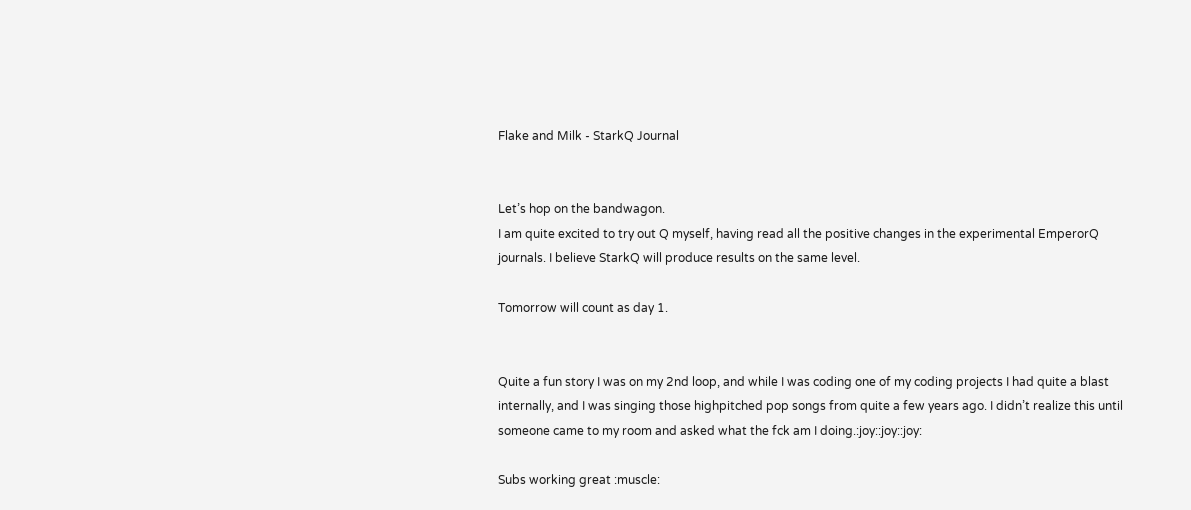Flake and Milk - StarkQ Journal


Let’s hop on the bandwagon.
I am quite excited to try out Q myself, having read all the positive changes in the experimental EmperorQ journals. I believe StarkQ will produce results on the same level.

Tomorrow will count as day 1.


Quite a fun story I was on my 2nd loop, and while I was coding one of my coding projects I had quite a blast internally, and I was singing those highpitched pop songs from quite a few years ago. I didn’t realize this until someone came to my room and asked what the fck am I doing.:joy::joy::joy:

Subs working great :muscle: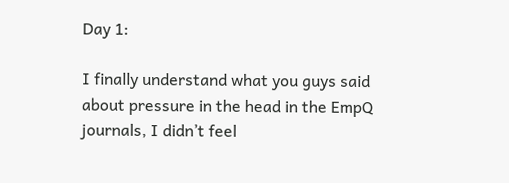Day 1:

I finally understand what you guys said about pressure in the head in the EmpQ journals, I didn’t feel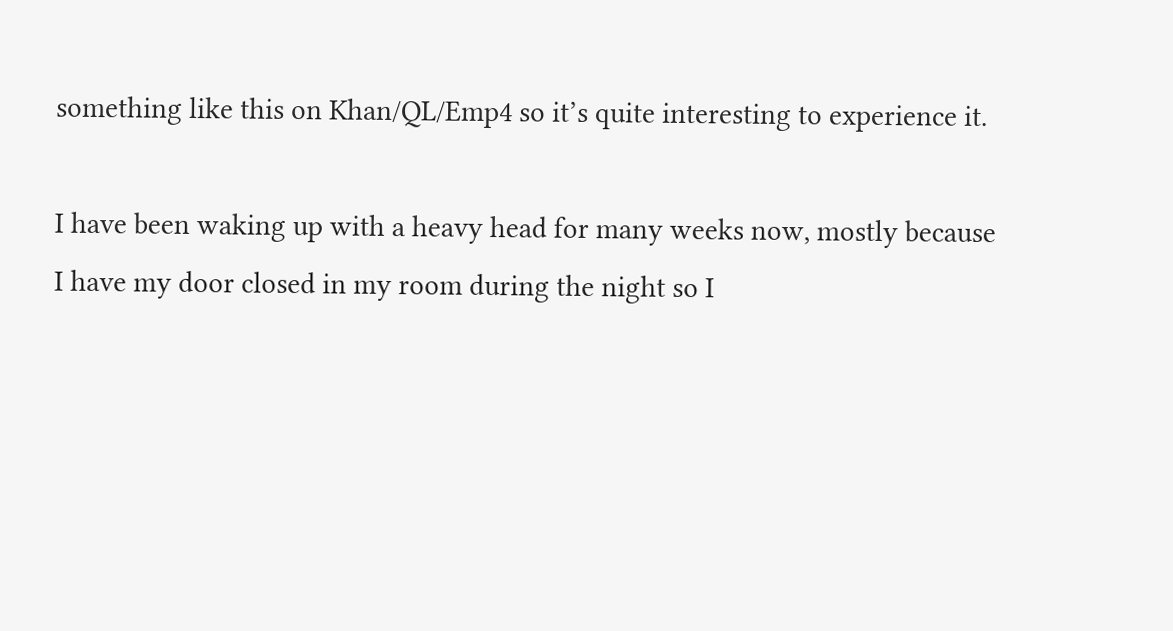something like this on Khan/QL/Emp4 so it’s quite interesting to experience it.

I have been waking up with a heavy head for many weeks now, mostly because I have my door closed in my room during the night so I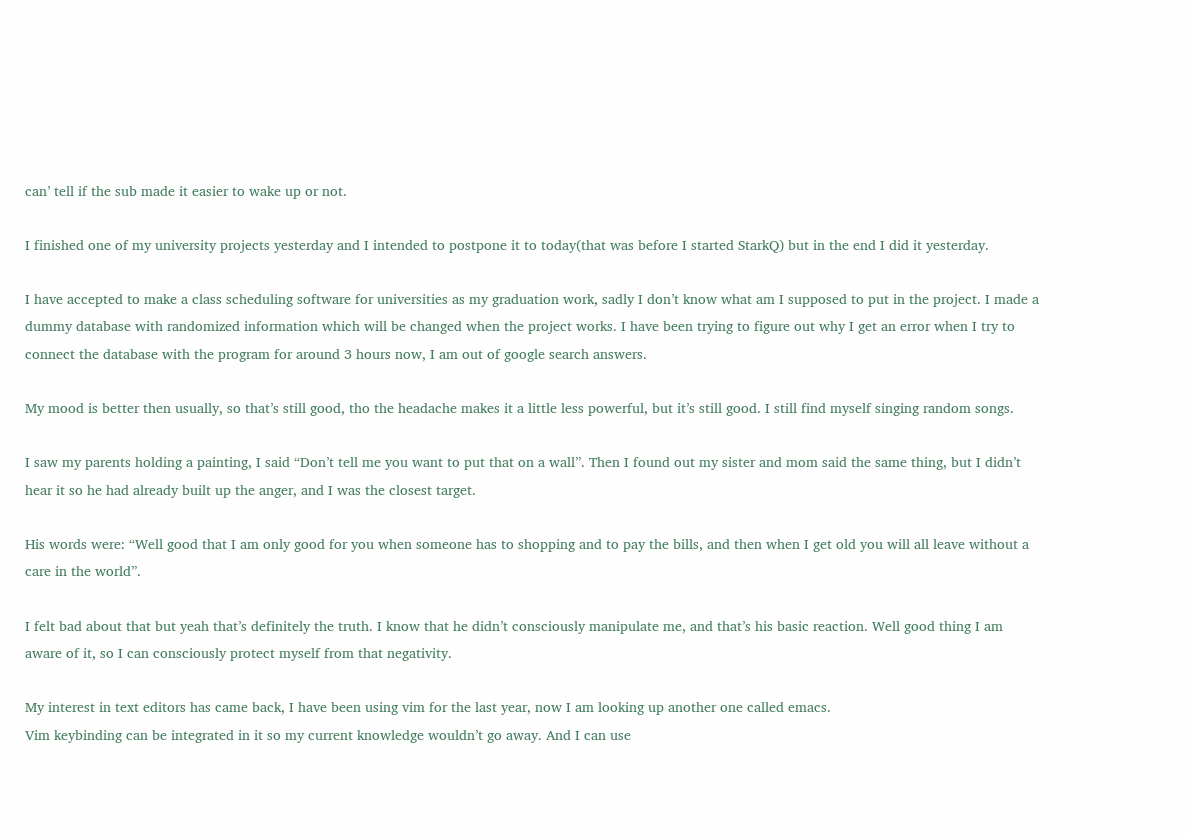can’ tell if the sub made it easier to wake up or not.

I finished one of my university projects yesterday and I intended to postpone it to today(that was before I started StarkQ) but in the end I did it yesterday.

I have accepted to make a class scheduling software for universities as my graduation work, sadly I don’t know what am I supposed to put in the project. I made a dummy database with randomized information which will be changed when the project works. I have been trying to figure out why I get an error when I try to connect the database with the program for around 3 hours now, I am out of google search answers.

My mood is better then usually, so that’s still good, tho the headache makes it a little less powerful, but it’s still good. I still find myself singing random songs.

I saw my parents holding a painting, I said “Don’t tell me you want to put that on a wall”. Then I found out my sister and mom said the same thing, but I didn’t hear it so he had already built up the anger, and I was the closest target.

His words were: “Well good that I am only good for you when someone has to shopping and to pay the bills, and then when I get old you will all leave without a care in the world”.

I felt bad about that but yeah that’s definitely the truth. I know that he didn’t consciously manipulate me, and that’s his basic reaction. Well good thing I am aware of it, so I can consciously protect myself from that negativity.

My interest in text editors has came back, I have been using vim for the last year, now I am looking up another one called emacs.
Vim keybinding can be integrated in it so my current knowledge wouldn’t go away. And I can use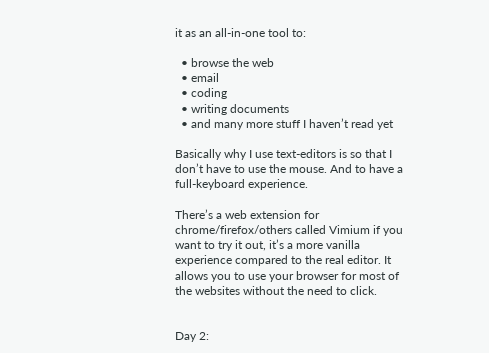it as an all-in-one tool to:

  • browse the web
  • email
  • coding
  • writing documents
  • and many more stuff I haven’t read yet

Basically why I use text-editors is so that I don’t have to use the mouse. And to have a full-keyboard experience.

There’s a web extension for chrome/firefox/others called Vimium if you want to try it out, it’s a more vanilla experience compared to the real editor. It allows you to use your browser for most of the websites without the need to click.


Day 2: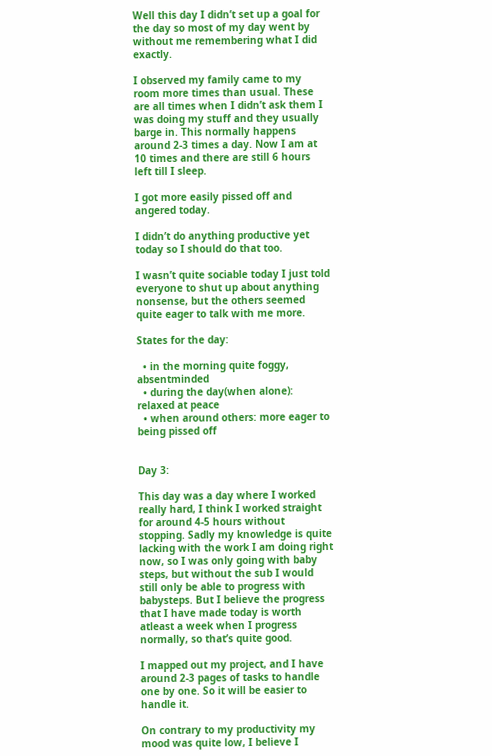Well this day I didn’t set up a goal for the day so most of my day went by without me remembering what I did exactly.

I observed my family came to my room more times than usual. These are all times when I didn’t ask them I was doing my stuff and they usually barge in. This normally happens around 2-3 times a day. Now I am at 10 times and there are still 6 hours left till I sleep.

I got more easily pissed off and angered today.

I didn’t do anything productive yet today so I should do that too.

I wasn’t quite sociable today I just told everyone to shut up about anything nonsense, but the others seemed quite eager to talk with me more.

States for the day:

  • in the morning quite foggy, absentminded
  • during the day(when alone): relaxed at peace
  • when around others: more eager to being pissed off


Day 3:

This day was a day where I worked really hard, I think I worked straight for around 4-5 hours without stopping. Sadly my knowledge is quite lacking with the work I am doing right now, so I was only going with baby steps, but without the sub I would still only be able to progress with babysteps. But I believe the progress that I have made today is worth atleast a week when I progress normally, so that’s quite good.

I mapped out my project, and I have around 2-3 pages of tasks to handle one by one. So it will be easier to handle it.

On contrary to my productivity my mood was quite low, I believe I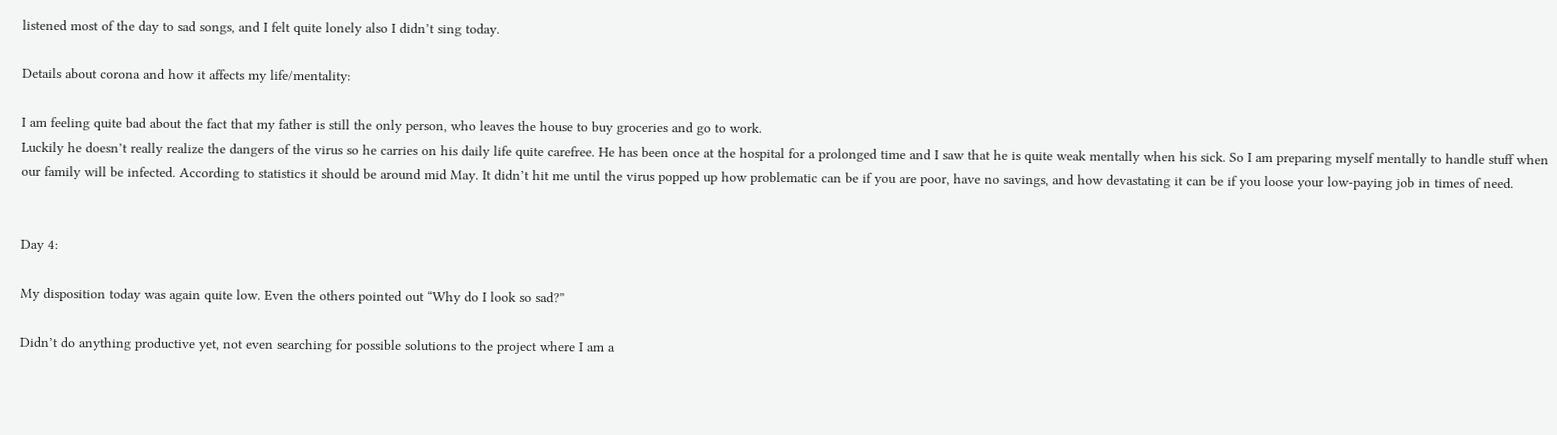listened most of the day to sad songs, and I felt quite lonely also I didn’t sing today.

Details about corona and how it affects my life/mentality:

I am feeling quite bad about the fact that my father is still the only person, who leaves the house to buy groceries and go to work.
Luckily he doesn’t really realize the dangers of the virus so he carries on his daily life quite carefree. He has been once at the hospital for a prolonged time and I saw that he is quite weak mentally when his sick. So I am preparing myself mentally to handle stuff when our family will be infected. According to statistics it should be around mid May. It didn’t hit me until the virus popped up how problematic can be if you are poor, have no savings, and how devastating it can be if you loose your low-paying job in times of need.


Day 4:

My disposition today was again quite low. Even the others pointed out “Why do I look so sad?”

Didn’t do anything productive yet, not even searching for possible solutions to the project where I am a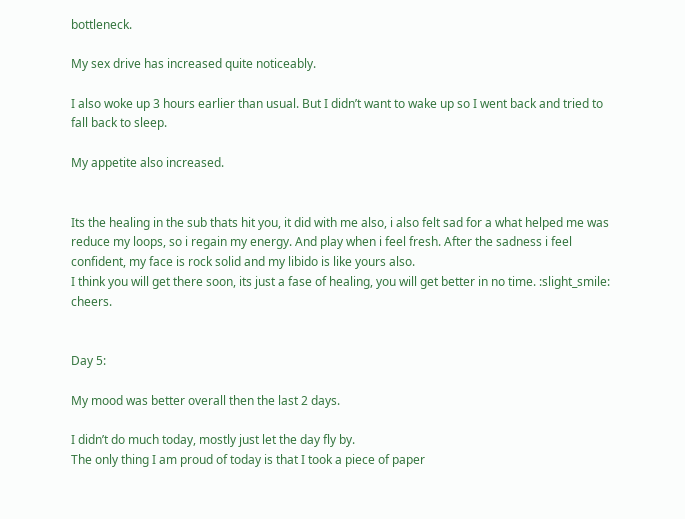bottleneck.

My sex drive has increased quite noticeably.

I also woke up 3 hours earlier than usual. But I didn’t want to wake up so I went back and tried to fall back to sleep.

My appetite also increased.


Its the healing in the sub thats hit you, it did with me also, i also felt sad for a what helped me was reduce my loops, so i regain my energy. And play when i feel fresh. After the sadness i feel confident, my face is rock solid and my libido is like yours also.
I think you will get there soon, its just a fase of healing, you will get better in no time. :slight_smile: cheers.


Day 5:

My mood was better overall then the last 2 days.

I didn’t do much today, mostly just let the day fly by.
The only thing I am proud of today is that I took a piece of paper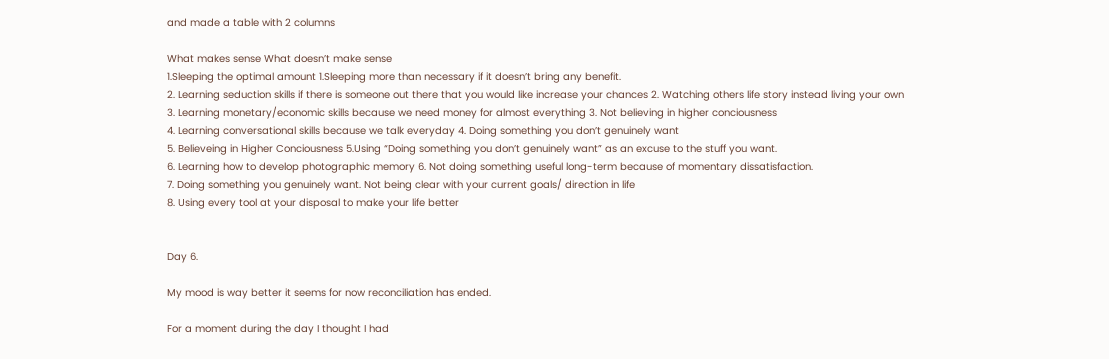and made a table with 2 columns

What makes sense What doesn’t make sense
1.Sleeping the optimal amount 1.Sleeping more than necessary if it doesn’t bring any benefit.
2. Learning seduction skills if there is someone out there that you would like increase your chances 2. Watching others life story instead living your own
3. Learning monetary/economic skills because we need money for almost everything 3. Not believing in higher conciousness
4. Learning conversational skills because we talk everyday 4. Doing something you don’t genuinely want
5. Believeing in Higher Conciousness 5.Using “Doing something you don’t genuinely want” as an excuse to the stuff you want.
6. Learning how to develop photographic memory 6. Not doing something useful long-term because of momentary dissatisfaction.
7. Doing something you genuinely want. Not being clear with your current goals/ direction in life
8. Using every tool at your disposal to make your life better


Day 6.

My mood is way better it seems for now reconciliation has ended.

For a moment during the day I thought I had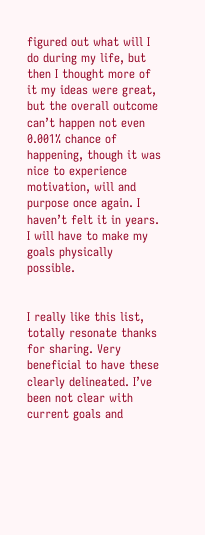figured out what will I do during my life, but then I thought more of it my ideas were great, but the overall outcome can’t happen not even 0.001% chance of happening, though it was nice to experience motivation, will and purpose once again. I haven’t felt it in years.
I will have to make my goals physically possible.


I really like this list, totally resonate thanks for sharing. Very beneficial to have these clearly delineated. I’ve been not clear with current goals and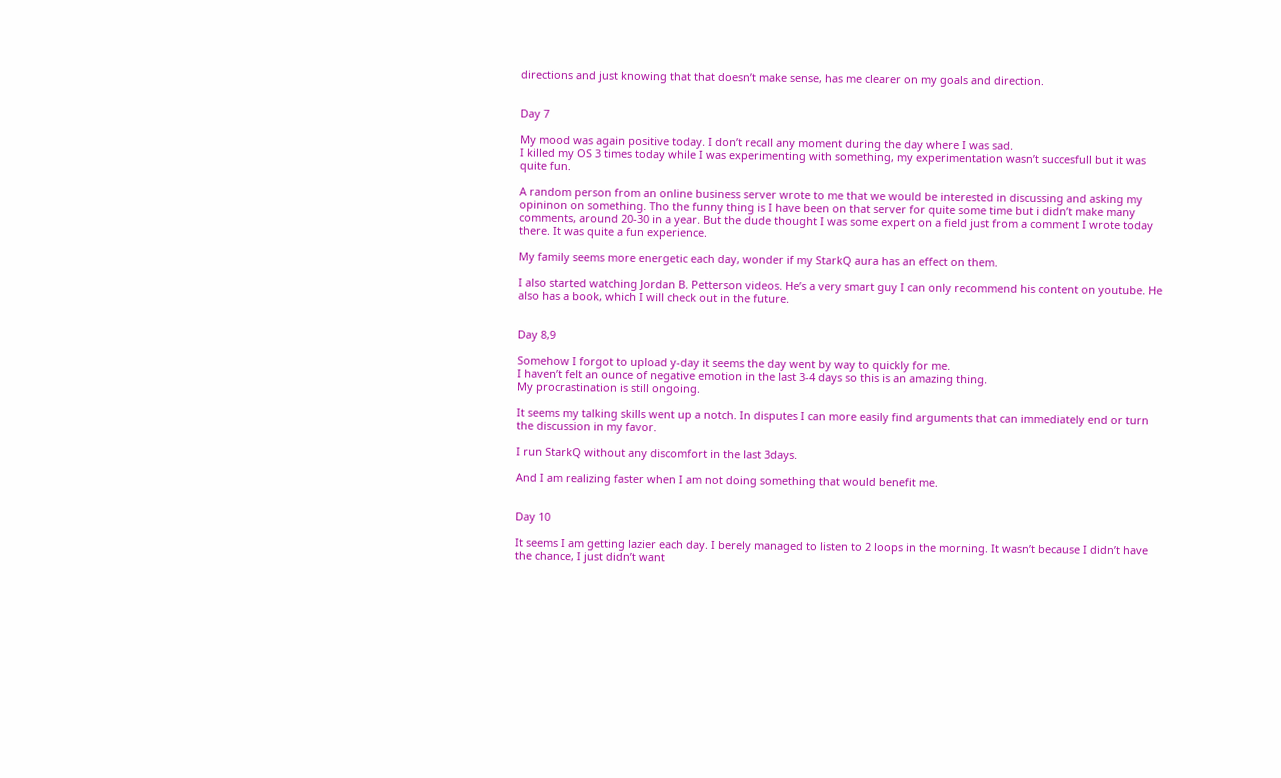directions and just knowing that that doesn’t make sense, has me clearer on my goals and direction.


Day 7

My mood was again positive today. I don’t recall any moment during the day where I was sad.
I killed my OS 3 times today while I was experimenting with something, my experimentation wasn’t succesfull but it was quite fun.

A random person from an online business server wrote to me that we would be interested in discussing and asking my opininon on something. Tho the funny thing is I have been on that server for quite some time but i didn’t make many comments, around 20-30 in a year. But the dude thought I was some expert on a field just from a comment I wrote today there. It was quite a fun experience.

My family seems more energetic each day, wonder if my StarkQ aura has an effect on them.

I also started watching Jordan B. Petterson videos. He’s a very smart guy I can only recommend his content on youtube. He also has a book, which I will check out in the future.


Day 8,9

Somehow I forgot to upload y-day it seems the day went by way to quickly for me.
I haven’t felt an ounce of negative emotion in the last 3-4 days so this is an amazing thing.
My procrastination is still ongoing.

It seems my talking skills went up a notch. In disputes I can more easily find arguments that can immediately end or turn the discussion in my favor.

I run StarkQ without any discomfort in the last 3days.

And I am realizing faster when I am not doing something that would benefit me.


Day 10

It seems I am getting lazier each day. I berely managed to listen to 2 loops in the morning. It wasn’t because I didn’t have the chance, I just didn’t want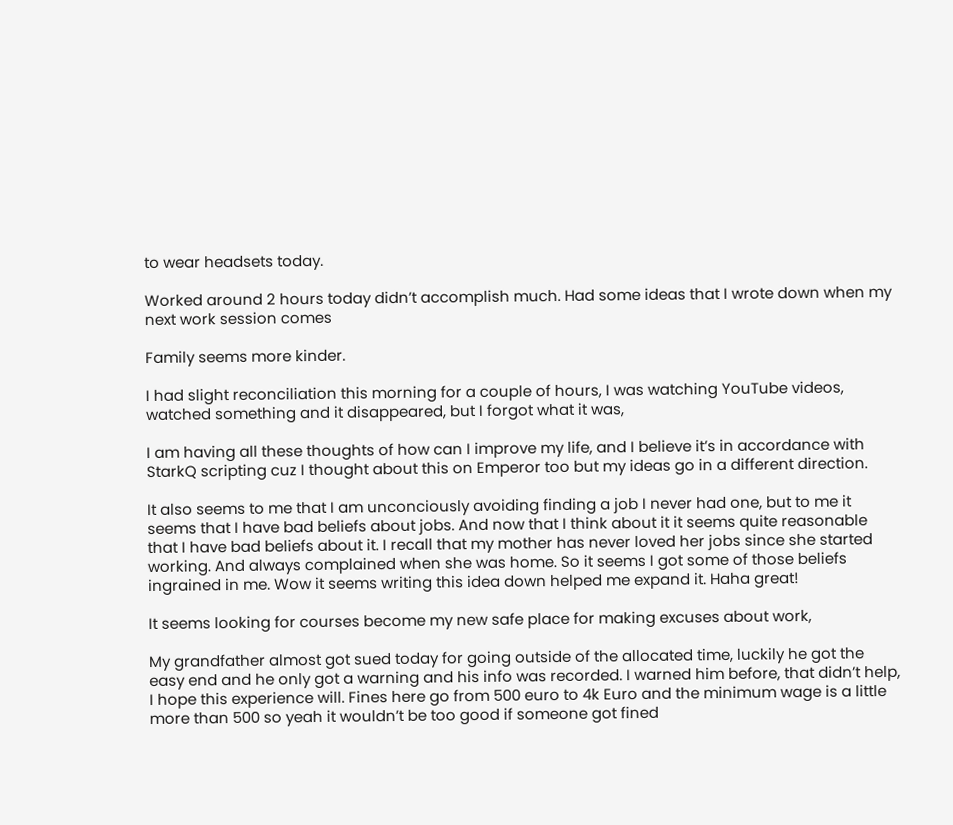to wear headsets today.

Worked around 2 hours today didn’t accomplish much. Had some ideas that I wrote down when my next work session comes

Family seems more kinder.

I had slight reconciliation this morning for a couple of hours, I was watching YouTube videos, watched something and it disappeared, but I forgot what it was,

I am having all these thoughts of how can I improve my life, and I believe it’s in accordance with StarkQ scripting cuz I thought about this on Emperor too but my ideas go in a different direction.

It also seems to me that I am unconciously avoiding finding a job I never had one, but to me it seems that I have bad beliefs about jobs. And now that I think about it it seems quite reasonable that I have bad beliefs about it. I recall that my mother has never loved her jobs since she started working. And always complained when she was home. So it seems I got some of those beliefs ingrained in me. Wow it seems writing this idea down helped me expand it. Haha great!

It seems looking for courses become my new safe place for making excuses about work,

My grandfather almost got sued today for going outside of the allocated time, luckily he got the easy end and he only got a warning and his info was recorded. I warned him before, that didn’t help, I hope this experience will. Fines here go from 500 euro to 4k Euro and the minimum wage is a little more than 500 so yeah it wouldn’t be too good if someone got fined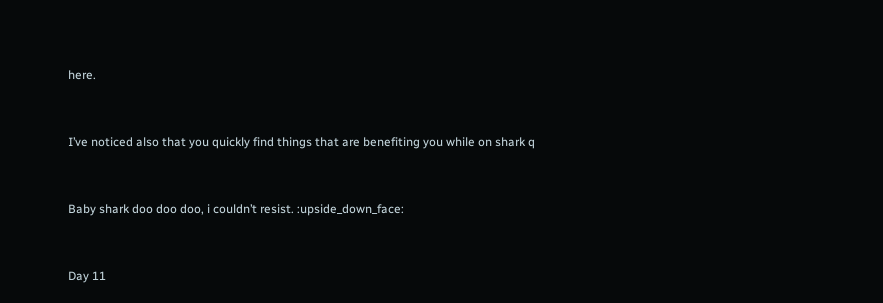here.


I’ve noticed also that you quickly find things that are benefiting you while on shark q


Baby shark doo doo doo, i couldn’t resist. :upside_down_face:


Day 11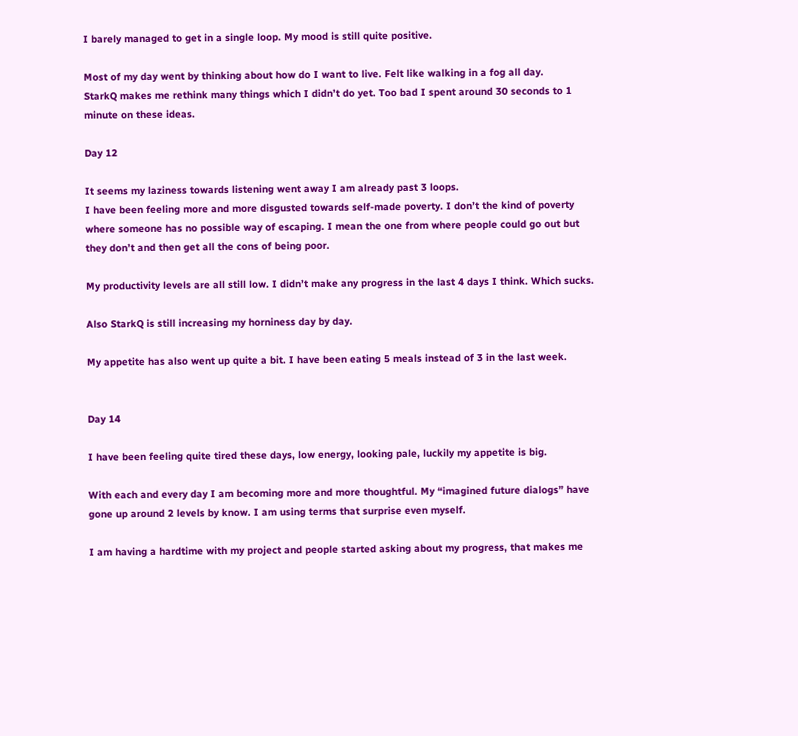I barely managed to get in a single loop. My mood is still quite positive.

Most of my day went by thinking about how do I want to live. Felt like walking in a fog all day.
StarkQ makes me rethink many things which I didn’t do yet. Too bad I spent around 30 seconds to 1 minute on these ideas.

Day 12

It seems my laziness towards listening went away I am already past 3 loops.
I have been feeling more and more disgusted towards self-made poverty. I don’t the kind of poverty where someone has no possible way of escaping. I mean the one from where people could go out but they don’t and then get all the cons of being poor.

My productivity levels are all still low. I didn’t make any progress in the last 4 days I think. Which sucks.

Also StarkQ is still increasing my horniness day by day.

My appetite has also went up quite a bit. I have been eating 5 meals instead of 3 in the last week.


Day 14

I have been feeling quite tired these days, low energy, looking pale, luckily my appetite is big.

With each and every day I am becoming more and more thoughtful. My “imagined future dialogs” have gone up around 2 levels by know. I am using terms that surprise even myself.

I am having a hardtime with my project and people started asking about my progress, that makes me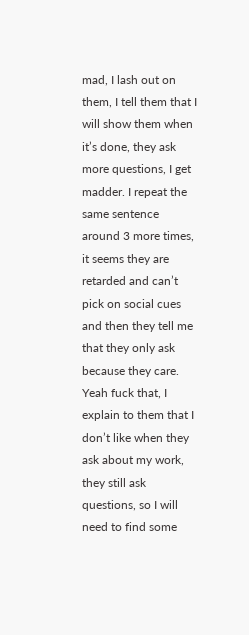mad, I lash out on them, I tell them that I will show them when it’s done, they ask more questions, I get madder. I repeat the same sentence around 3 more times, it seems they are retarded and can’t pick on social cues and then they tell me that they only ask because they care. Yeah fuck that, I explain to them that I don’t like when they ask about my work, they still ask questions, so I will need to find some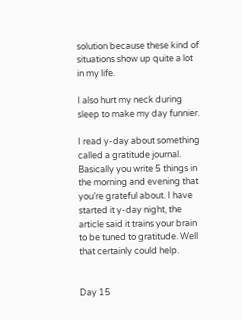solution because these kind of situations show up quite a lot in my life.

I also hurt my neck during sleep to make my day funnier.

I read y-day about something called a gratitude journal. Basically you write 5 things in the morning and evening that you’re grateful about. I have started it y-day night, the article said it trains your brain to be tuned to gratitude. Well that certainly could help.


Day 15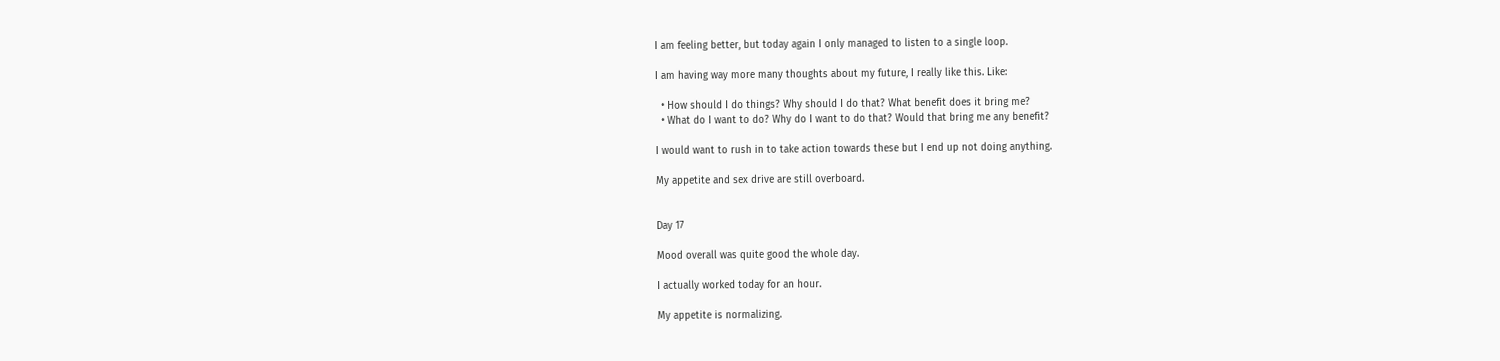I am feeling better, but today again I only managed to listen to a single loop.

I am having way more many thoughts about my future, I really like this. Like:

  • How should I do things? Why should I do that? What benefit does it bring me?
  • What do I want to do? Why do I want to do that? Would that bring me any benefit?

I would want to rush in to take action towards these but I end up not doing anything.

My appetite and sex drive are still overboard.


Day 17

Mood overall was quite good the whole day.

I actually worked today for an hour.

My appetite is normalizing.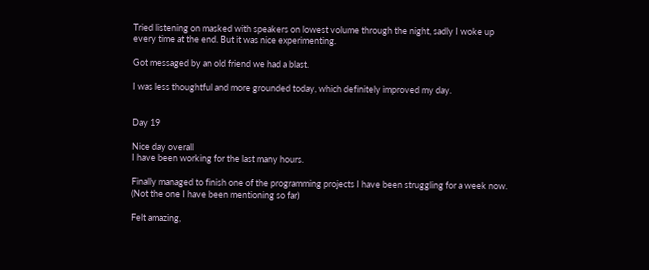Tried listening on masked with speakers on lowest volume through the night, sadly I woke up every time at the end. But it was nice experimenting.

Got messaged by an old friend we had a blast.

I was less thoughtful and more grounded today, which definitely improved my day.


Day 19

Nice day overall
I have been working for the last many hours.

Finally managed to finish one of the programming projects I have been struggling for a week now. (Not the one I have been mentioning so far)

Felt amazing,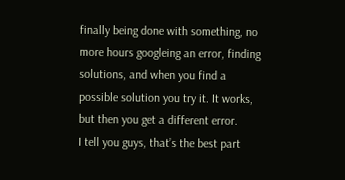finally being done with something, no more hours googleing an error, finding solutions, and when you find a possible solution you try it. It works, but then you get a different error.
I tell you guys, that’s the best part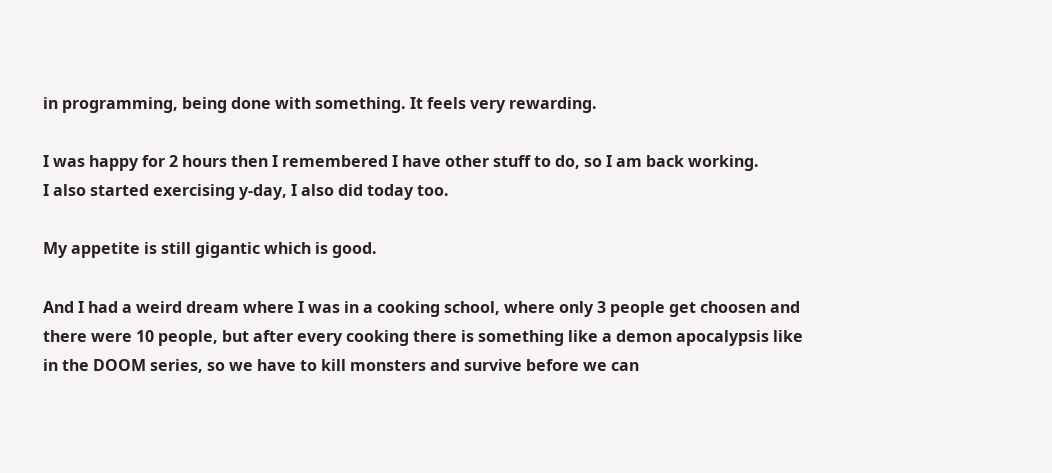in programming, being done with something. It feels very rewarding.

I was happy for 2 hours then I remembered I have other stuff to do, so I am back working.
I also started exercising y-day, I also did today too.

My appetite is still gigantic which is good.

And I had a weird dream where I was in a cooking school, where only 3 people get choosen and there were 10 people, but after every cooking there is something like a demon apocalypsis like in the DOOM series, so we have to kill monsters and survive before we can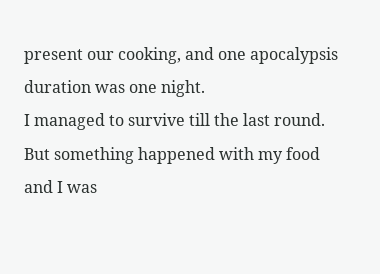present our cooking, and one apocalypsis duration was one night.
I managed to survive till the last round. But something happened with my food and I was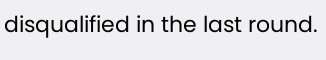disqualified in the last round.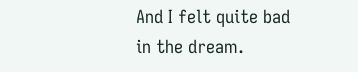And I felt quite bad in the dream.